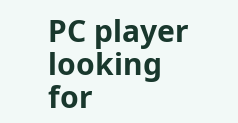PC player looking for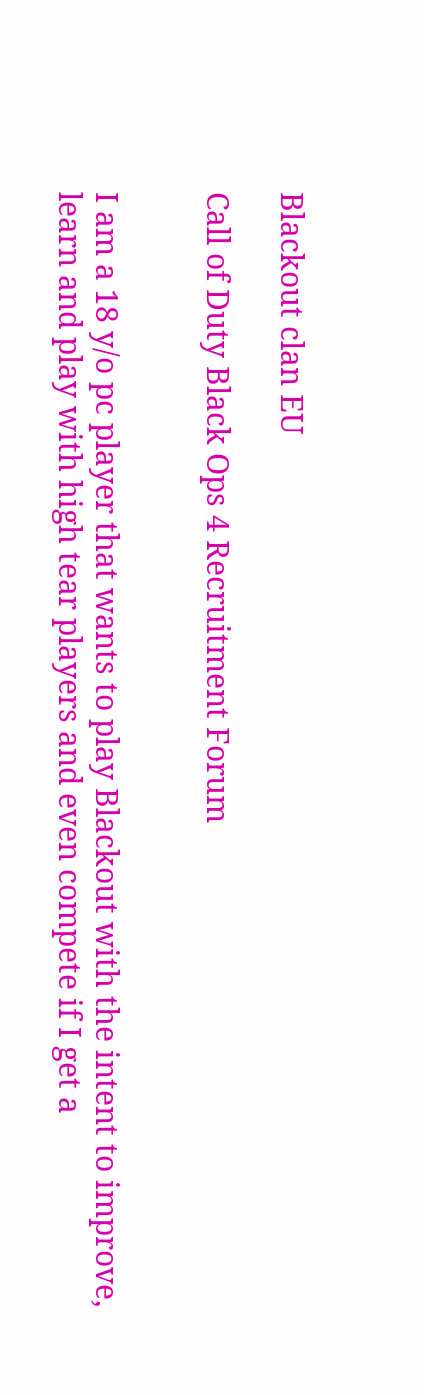Blackout clan EU

Call of Duty Black Ops 4 Recruitment Forum


I am a 18 y/o pc player that wants to play Blackout with the intent to improve, learn and play with high tear players and even compete if I get a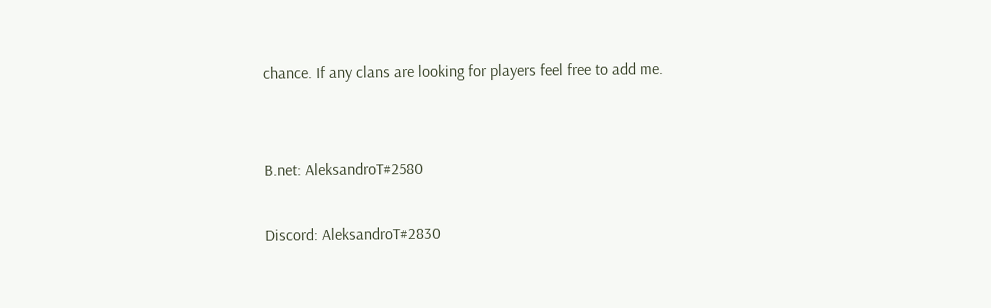chance. If any clans are looking for players feel free to add me.


B.net: AleksandroT#2580

Discord: AleksandroT#2830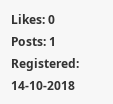Likes: 0
Posts: 1
Registered: 14-10-2018